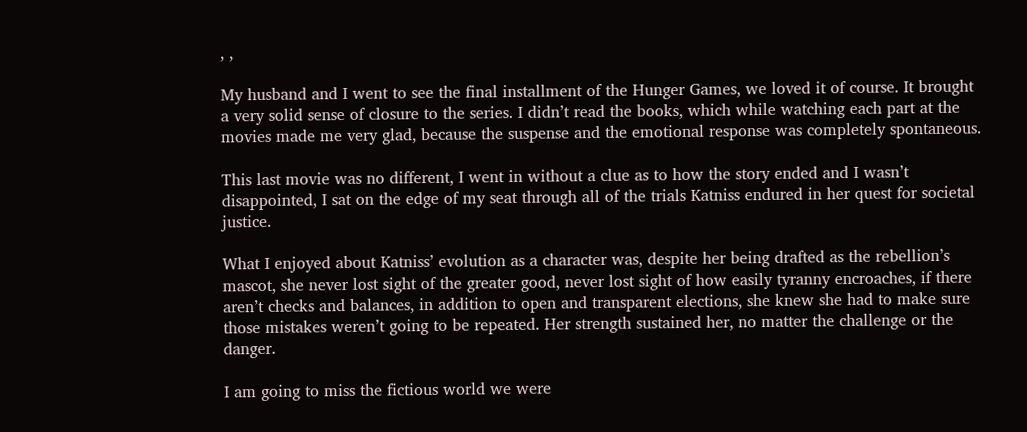, ,

My husband and I went to see the final installment of the Hunger Games, we loved it of course. It brought a very solid sense of closure to the series. I didn’t read the books, which while watching each part at the movies made me very glad, because the suspense and the emotional response was completely spontaneous.

This last movie was no different, I went in without a clue as to how the story ended and I wasn’t disappointed, I sat on the edge of my seat through all of the trials Katniss endured in her quest for societal justice.

What I enjoyed about Katniss’ evolution as a character was, despite her being drafted as the rebellion’s mascot, she never lost sight of the greater good, never lost sight of how easily tyranny encroaches, if there aren’t checks and balances, in addition to open and transparent elections, she knew she had to make sure those mistakes weren’t going to be repeated. Her strength sustained her, no matter the challenge or the danger.

I am going to miss the fictious world we were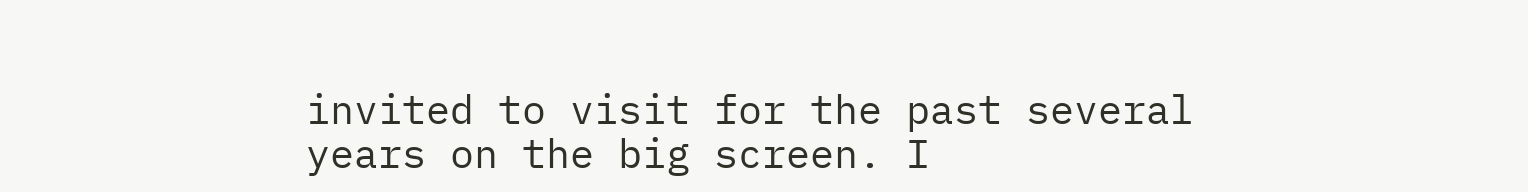invited to visit for the past several years on the big screen. I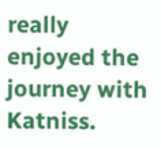really enjoyed the journey with Katniss.